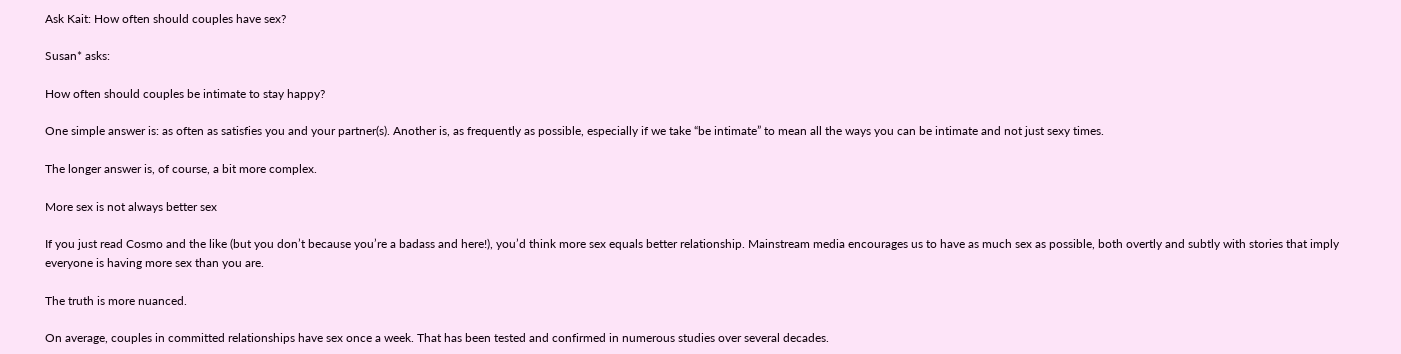Ask Kait: How often should couples have sex?

Susan* asks:

How often should couples be intimate to stay happy?

One simple answer is: as often as satisfies you and your partner(s). Another is, as frequently as possible, especially if we take “be intimate” to mean all the ways you can be intimate and not just sexy times.

The longer answer is, of course, a bit more complex.

More sex is not always better sex

If you just read Cosmo and the like (but you don’t because you’re a badass and here!), you’d think more sex equals better relationship. Mainstream media encourages us to have as much sex as possible, both overtly and subtly with stories that imply everyone is having more sex than you are.

The truth is more nuanced.

On average, couples in committed relationships have sex once a week. That has been tested and confirmed in numerous studies over several decades.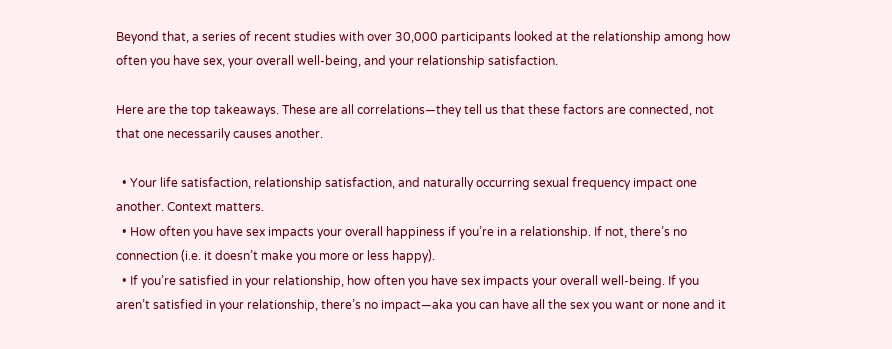Beyond that, a series of recent studies with over 30,000 participants looked at the relationship among how often you have sex, your overall well-being, and your relationship satisfaction.

Here are the top takeaways. These are all correlations—they tell us that these factors are connected, not that one necessarily causes another.

  • Your life satisfaction, relationship satisfaction, and naturally occurring sexual frequency impact one another. Context matters.
  • How often you have sex impacts your overall happiness if you’re in a relationship. If not, there’s no connection (i.e. it doesn’t make you more or less happy).
  • If you’re satisfied in your relationship, how often you have sex impacts your overall well-being. If you aren’t satisfied in your relationship, there’s no impact—aka you can have all the sex you want or none and it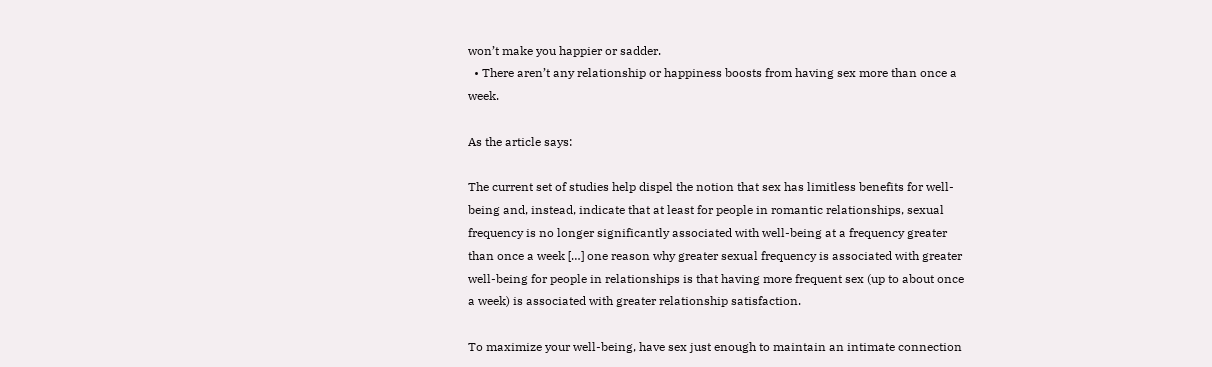won’t make you happier or sadder.
  • There aren’t any relationship or happiness boosts from having sex more than once a week.

As the article says:

The current set of studies help dispel the notion that sex has limitless benefits for well-being and, instead, indicate that at least for people in romantic relationships, sexual frequency is no longer significantly associated with well-being at a frequency greater than once a week […] one reason why greater sexual frequency is associated with greater well-being for people in relationships is that having more frequent sex (up to about once a week) is associated with greater relationship satisfaction.

To maximize your well-being, have sex just enough to maintain an intimate connection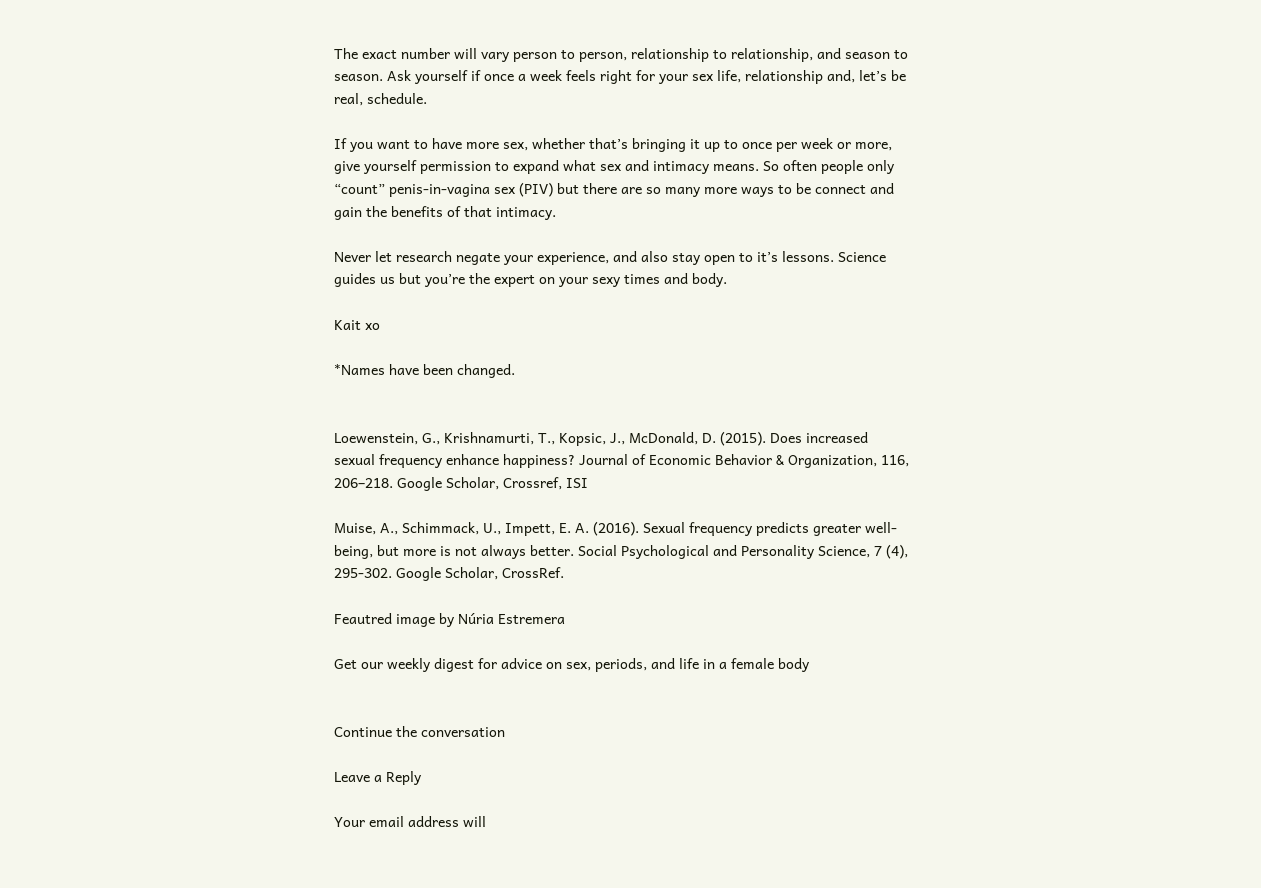The exact number will vary person to person, relationship to relationship, and season to season. Ask yourself if once a week feels right for your sex life, relationship and, let’s be real, schedule.

If you want to have more sex, whether that’s bringing it up to once per week or more, give yourself permission to expand what sex and intimacy means. So often people only “count” penis-in-vagina sex (PIV) but there are so many more ways to be connect and gain the benefits of that intimacy.

Never let research negate your experience, and also stay open to it’s lessons. Science guides us but you’re the expert on your sexy times and body.

Kait xo

*Names have been changed.


Loewenstein, G., Krishnamurti, T., Kopsic, J., McDonald, D. (2015). Does increased sexual frequency enhance happiness? Journal of Economic Behavior & Organization, 116, 206–218. Google Scholar, Crossref, ISI

Muise, A., Schimmack, U., Impett, E. A. (2016). Sexual frequency predicts greater well-being, but more is not always better. Social Psychological and Personality Science, 7 (4), 295-302. Google Scholar, CrossRef.

Feautred image by Núria Estremera

Get our weekly digest for advice on sex, periods, and life in a female body


Continue the conversation

Leave a Reply

Your email address will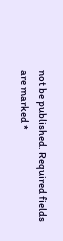not be published. Required fields are marked *